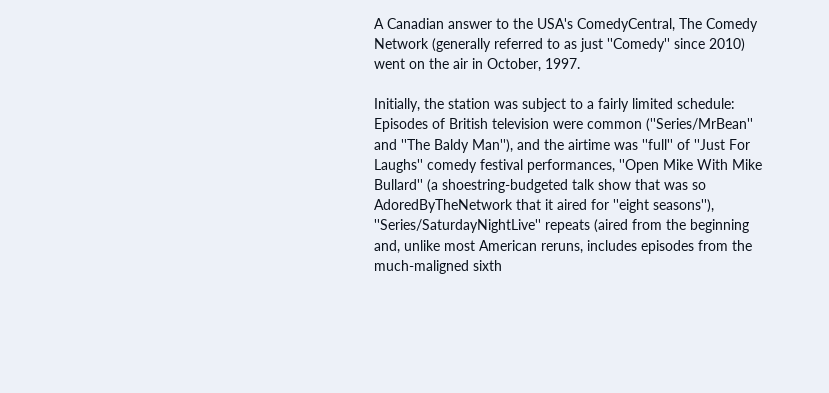A Canadian answer to the USA's ComedyCentral, The Comedy Network (generally referred to as just ''Comedy'' since 2010) went on the air in October, 1997.

Initially, the station was subject to a fairly limited schedule: Episodes of British television were common (''Series/MrBean'' and ''The Baldy Man''), and the airtime was ''full'' of ''Just For Laughs'' comedy festival performances, ''Open Mike With Mike Bullard'' (a shoestring-budgeted talk show that was so AdoredByTheNetwork that it aired for ''eight seasons''), ''Series/SaturdayNightLive'' repeats (aired from the beginning and, unlike most American reruns, includes episodes from the much-maligned sixth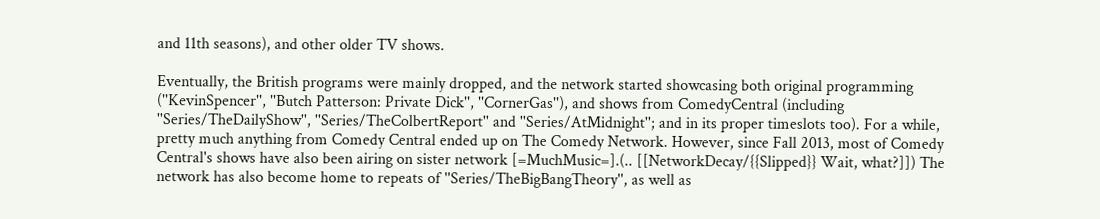and 11th seasons), and other older TV shows.

Eventually, the British programs were mainly dropped, and the network started showcasing both original programming (''KevinSpencer'', ''Butch Patterson: Private Dick'', ''CornerGas''), and shows from ComedyCentral (including ''Series/TheDailyShow'', ''Series/TheColbertReport'' and ''Series/AtMidnight''; and in its proper timeslots too). For a while, pretty much anything from Comedy Central ended up on The Comedy Network. However, since Fall 2013, most of Comedy Central's shows have also been airing on sister network [=MuchMusic=].(.. [[NetworkDecay/{{Slipped}} Wait, what?]]) The network has also become home to repeats of ''Series/TheBigBangTheory'', as well as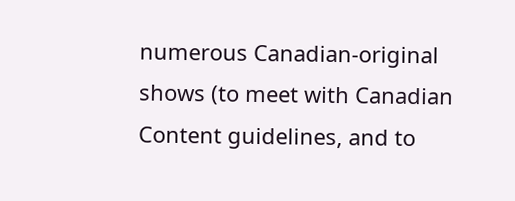numerous Canadian-original shows (to meet with Canadian Content guidelines, and to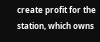create profit for the station, which owns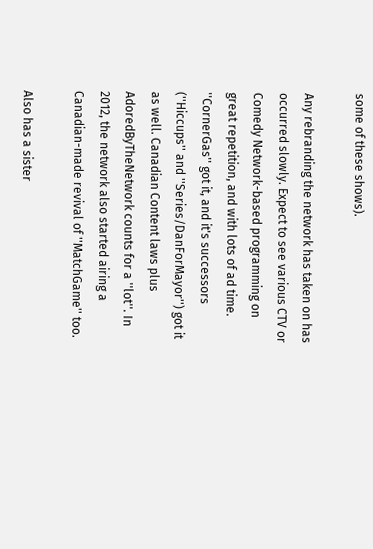some of these shows).

Any rebranding the network has taken on has occurred slowly. Expect to see various CTV or Comedy Network-based programming on great repetition, and with lots of ad time. ''CornerGas'' got it, and it's successors (''Hiccups'' and ''Series/DanForMayor'') got it as well. Canadian Content laws plus AdoredByTheNetwork counts for a ''lot''. In 2012, the network also started airing a Canadian-made revival of ''MatchGame'' too.

Also has a sister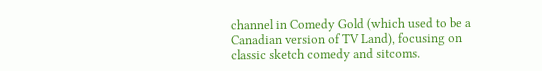channel in Comedy Gold (which used to be a Canadian version of TV Land), focusing on classic sketch comedy and sitcoms.